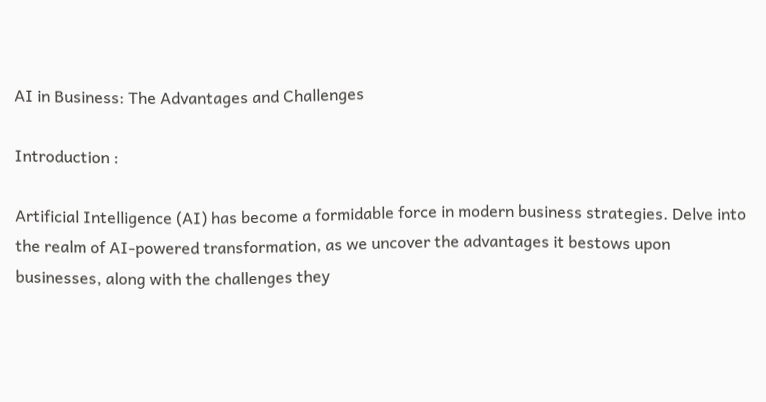AI in Business: The Advantages and Challenges

Introduction :

Artificial Intelligence (AI) has become a formidable force in modern business strategies. Delve into the realm of AI-powered transformation, as we uncover the advantages it bestows upon businesses, along with the challenges they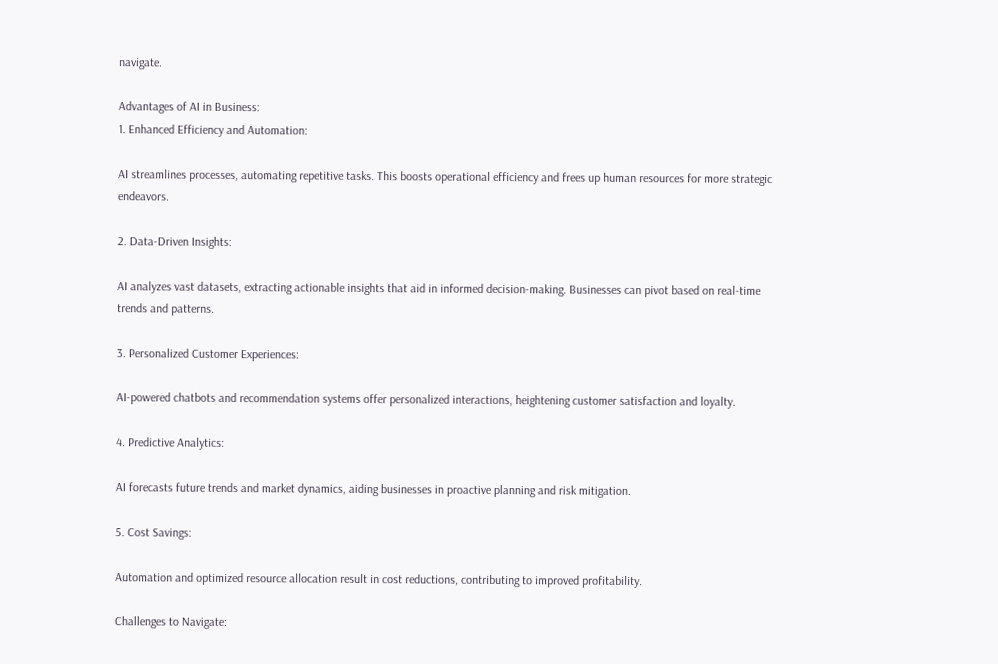navigate.

Advantages of AI in Business:
1. Enhanced Efficiency and Automation:

AI streamlines processes, automating repetitive tasks. This boosts operational efficiency and frees up human resources for more strategic endeavors.

2. Data-Driven Insights:

AI analyzes vast datasets, extracting actionable insights that aid in informed decision-making. Businesses can pivot based on real-time trends and patterns.

3. Personalized Customer Experiences:

AI-powered chatbots and recommendation systems offer personalized interactions, heightening customer satisfaction and loyalty.

4. Predictive Analytics:

AI forecasts future trends and market dynamics, aiding businesses in proactive planning and risk mitigation.

5. Cost Savings:

Automation and optimized resource allocation result in cost reductions, contributing to improved profitability.

Challenges to Navigate: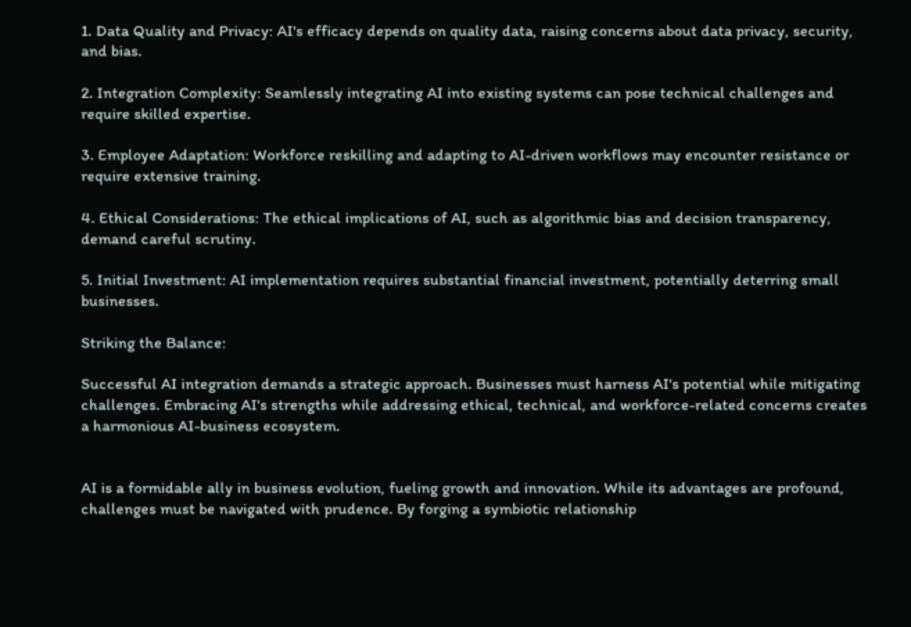1. Data Quality and Privacy: AI's efficacy depends on quality data, raising concerns about data privacy, security, and bias.

2. Integration Complexity: Seamlessly integrating AI into existing systems can pose technical challenges and require skilled expertise.

3. Employee Adaptation: Workforce reskilling and adapting to AI-driven workflows may encounter resistance or require extensive training.

4. Ethical Considerations: The ethical implications of AI, such as algorithmic bias and decision transparency, demand careful scrutiny.

5. Initial Investment: AI implementation requires substantial financial investment, potentially deterring small businesses.

Striking the Balance:

Successful AI integration demands a strategic approach. Businesses must harness AI's potential while mitigating challenges. Embracing AI's strengths while addressing ethical, technical, and workforce-related concerns creates a harmonious AI-business ecosystem.


AI is a formidable ally in business evolution, fueling growth and innovation. While its advantages are profound, challenges must be navigated with prudence. By forging a symbiotic relationship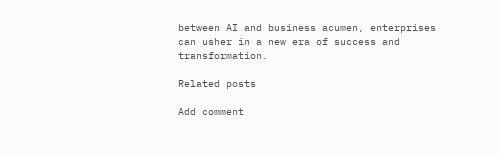between AI and business acumen, enterprises can usher in a new era of success and transformation.

Related posts

Add comment